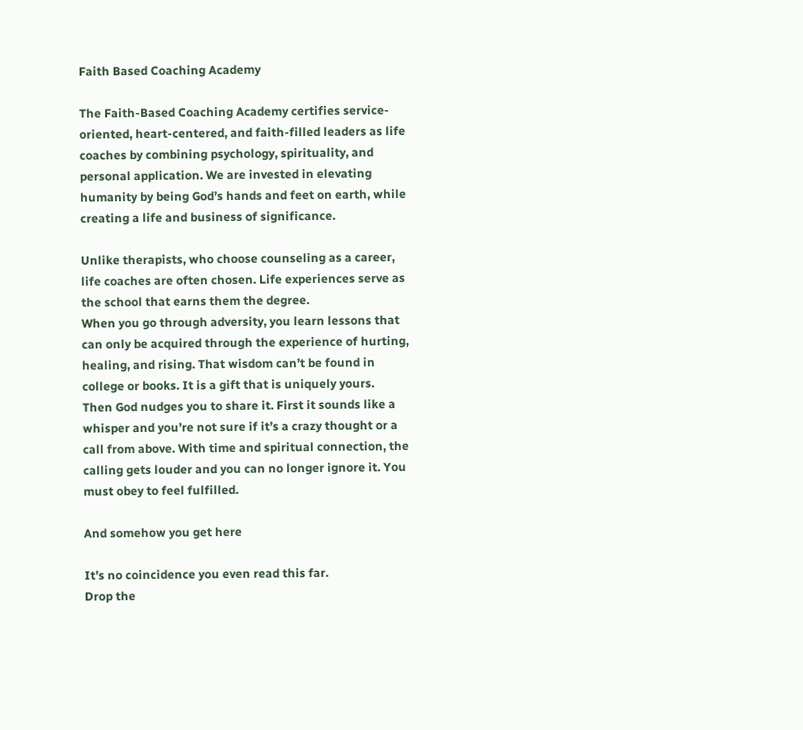Faith Based Coaching Academy

The Faith-Based Coaching Academy certifies service-oriented, heart-centered, and faith-filled leaders as life coaches by combining psychology, spirituality, and personal application. We are invested in elevating humanity by being God’s hands and feet on earth, while creating a life and business of significance.

Unlike therapists, who choose counseling as a career, life coaches are often chosen. Life experiences serve as the school that earns them the degree.
When you go through adversity, you learn lessons that can only be acquired through the experience of hurting, healing, and rising. That wisdom can’t be found in college or books. It is a gift that is uniquely yours.
Then God nudges you to share it. First it sounds like a whisper and you’re not sure if it’s a crazy thought or a call from above. With time and spiritual connection, the calling gets louder and you can no longer ignore it. You must obey to feel fulfilled.

And somehow you get here

It’s no coincidence you even read this far.
Drop the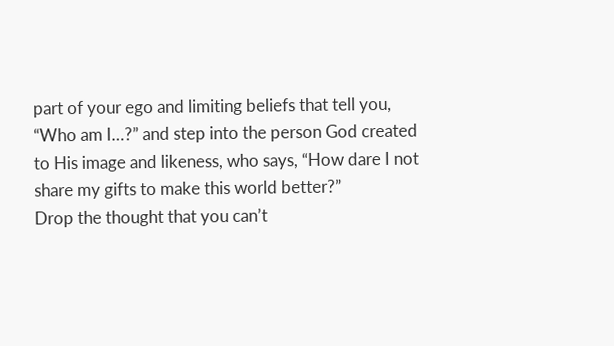part of your ego and limiting beliefs that tell you, “Who am I…?” and step into the person God created to His image and likeness, who says, “How dare I not share my gifts to make this world better?”
Drop the thought that you can’t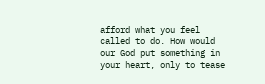afford what you feel called to do. How would our God put something in your heart, only to tease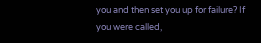you and then set you up for failure? If you were called,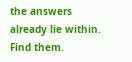the answers already lie within. Find them.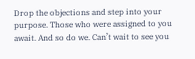Drop the objections and step into your purpose. Those who were assigned to you await. And so do we. Can’t wait to see you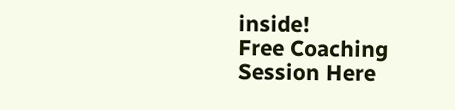inside!
Free Coaching Session Here